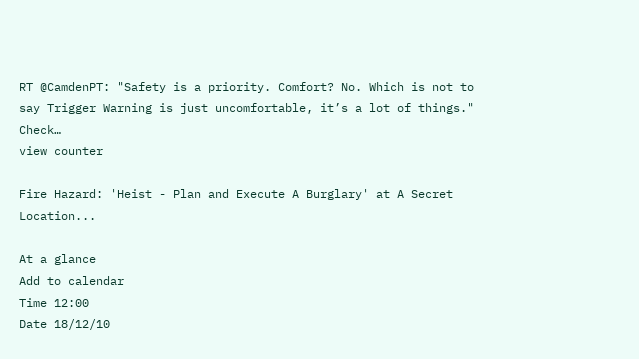RT @CamdenPT: "Safety is a priority. Comfort? No. Which is not to say Trigger Warning is just uncomfortable, it’s a lot of things." Check…
view counter

Fire Hazard: 'Heist - Plan and Execute A Burglary' at A Secret Location...

At a glance
Add to calendar
Time 12:00
Date 18/12/10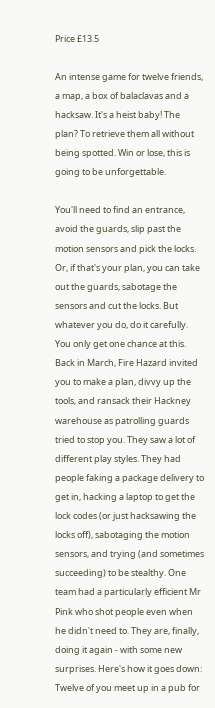Price £13.5

An intense game for twelve friends, a map, a box of balaclavas and a hacksaw. It's a heist baby! The plan? To retrieve them all without being spotted. Win or lose, this is going to be unforgettable.

You'll need to find an entrance, avoid the guards, slip past the motion sensors and pick the locks. Or, if that's your plan, you can take out the guards, sabotage the sensors and cut the locks. But whatever you do, do it carefully. You only get one chance at this. Back in March, Fire Hazard invited you to make a plan, divvy up the tools, and ransack their Hackney warehouse as patrolling guards tried to stop you. They saw a lot of different play styles. They had people faking a package delivery to get in, hacking a laptop to get the lock codes (or just hacksawing the locks off), sabotaging the motion sensors, and trying (and sometimes succeeding) to be stealthy. One team had a particularly efficient Mr Pink who shot people even when he didn't need to. They are, finally, doing it again - with some new surprises. Here's how it goes down: Twelve of you meet up in a pub for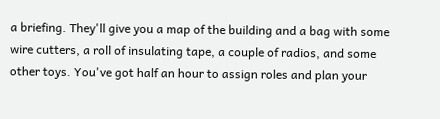a briefing. They'll give you a map of the building and a bag with some wire cutters, a roll of insulating tape, a couple of radios, and some other toys. You've got half an hour to assign roles and plan your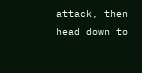attack, then head down to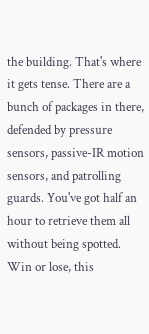the building. That's where it gets tense. There are a bunch of packages in there, defended by pressure sensors, passive-IR motion sensors, and patrolling guards. You've got half an hour to retrieve them all without being spotted. Win or lose, this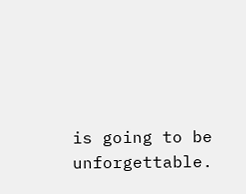is going to be unforgettable.